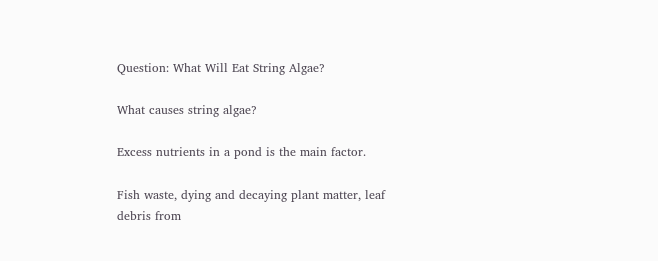Question: What Will Eat String Algae?

What causes string algae?

Excess nutrients in a pond is the main factor.

Fish waste, dying and decaying plant matter, leaf debris from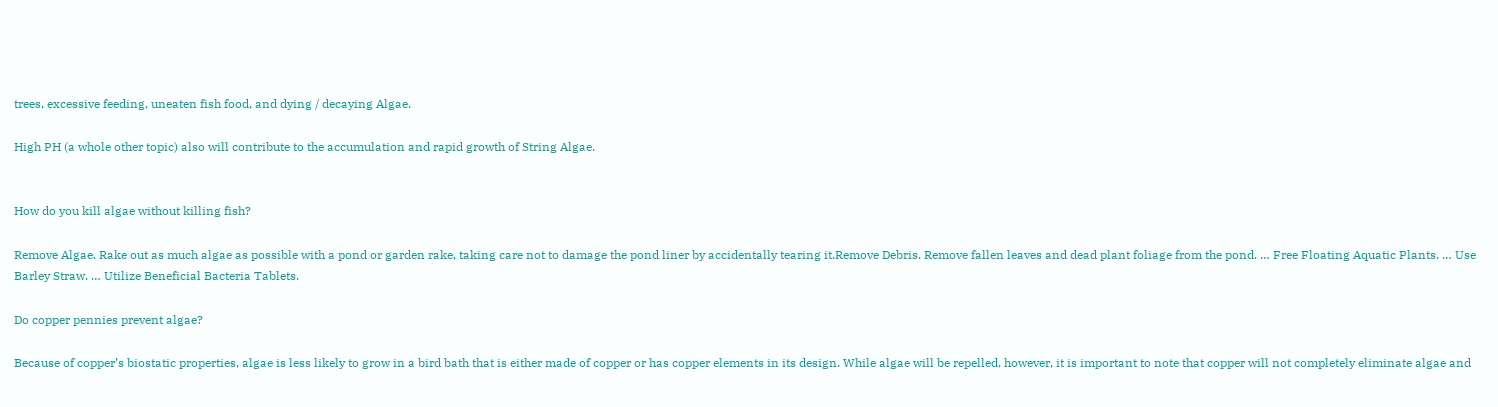trees, excessive feeding, uneaten fish food, and dying / decaying Algae.

High PH (a whole other topic) also will contribute to the accumulation and rapid growth of String Algae.


How do you kill algae without killing fish?

Remove Algae. Rake out as much algae as possible with a pond or garden rake, taking care not to damage the pond liner by accidentally tearing it.Remove Debris. Remove fallen leaves and dead plant foliage from the pond. … Free Floating Aquatic Plants. … Use Barley Straw. … Utilize Beneficial Bacteria Tablets.

Do copper pennies prevent algae?

Because of copper’s biostatic properties, algae is less likely to grow in a bird bath that is either made of copper or has copper elements in its design. While algae will be repelled, however, it is important to note that copper will not completely eliminate algae and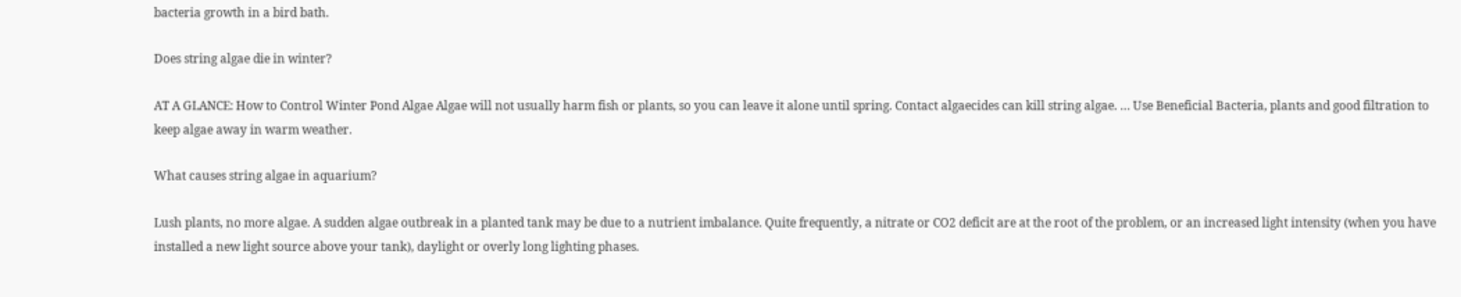bacteria growth in a bird bath.

Does string algae die in winter?

AT A GLANCE: How to Control Winter Pond Algae Algae will not usually harm fish or plants, so you can leave it alone until spring. Contact algaecides can kill string algae. … Use Beneficial Bacteria, plants and good filtration to keep algae away in warm weather.

What causes string algae in aquarium?

Lush plants, no more algae. A sudden algae outbreak in a planted tank may be due to a nutrient imbalance. Quite frequently, a nitrate or CO2 deficit are at the root of the problem, or an increased light intensity (when you have installed a new light source above your tank), daylight or overly long lighting phases.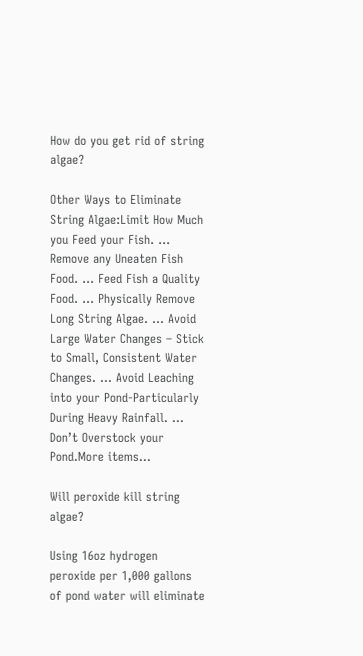How do you get rid of string algae?

Other Ways to Eliminate String Algae:Limit How Much you Feed your Fish. … Remove any Uneaten Fish Food. … Feed Fish a Quality Food. … Physically Remove Long String Algae. … Avoid Large Water Changes – Stick to Small, Consistent Water Changes. … Avoid Leaching into your Pond-Particularly During Heavy Rainfall. … Don’t Overstock your Pond.More items…

Will peroxide kill string algae?

Using 16oz hydrogen peroxide per 1,000 gallons of pond water will eliminate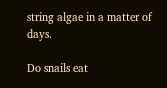string algae in a matter of days.

Do snails eat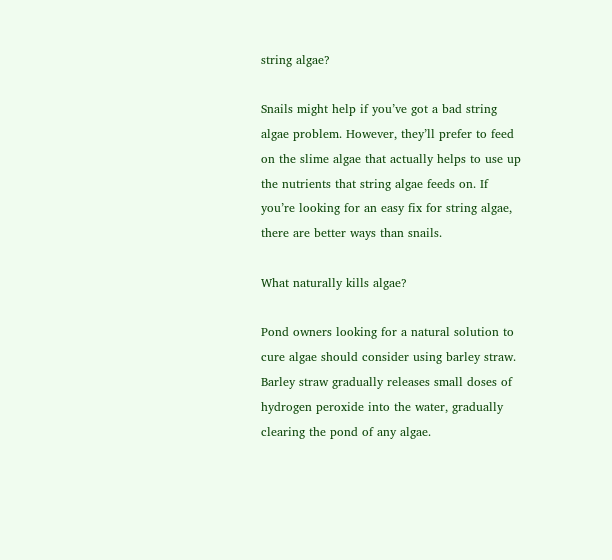string algae?

Snails might help if you’ve got a bad string algae problem. However, they’ll prefer to feed on the slime algae that actually helps to use up the nutrients that string algae feeds on. If you’re looking for an easy fix for string algae, there are better ways than snails.

What naturally kills algae?

Pond owners looking for a natural solution to cure algae should consider using barley straw. Barley straw gradually releases small doses of hydrogen peroxide into the water, gradually clearing the pond of any algae.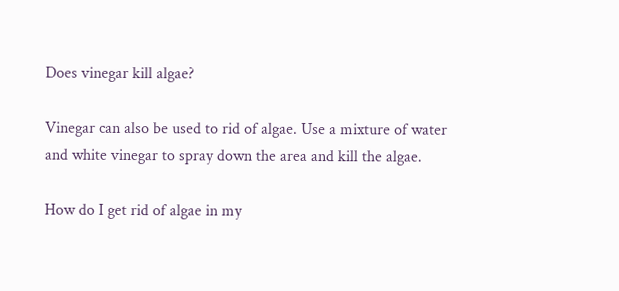Does vinegar kill algae?

Vinegar can also be used to rid of algae. Use a mixture of water and white vinegar to spray down the area and kill the algae.

How do I get rid of algae in my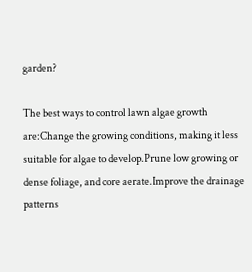garden?

The best ways to control lawn algae growth are:Change the growing conditions, making it less suitable for algae to develop.Prune low growing or dense foliage, and core aerate.Improve the drainage patterns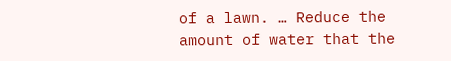of a lawn. … Reduce the amount of water that the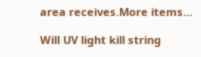area receives.More items…

Will UV light kill string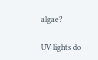algae?

UV lights do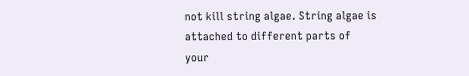not kill string algae. String algae is attached to different parts of your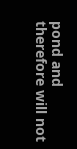pond and therefore will not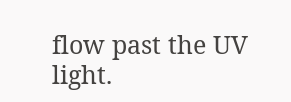flow past the UV light.